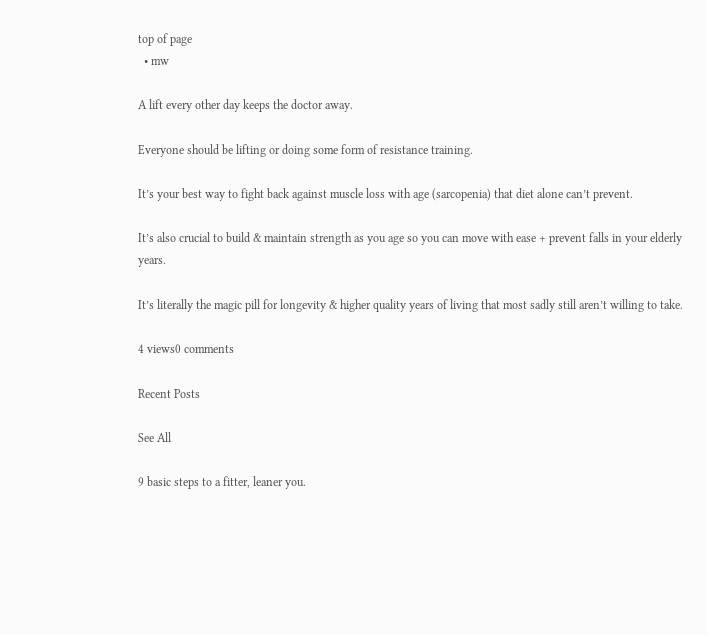top of page
  • mw

A lift every other day keeps the doctor away.

Everyone should be lifting or doing some form of resistance training.

It’s your best way to fight back against muscle loss with age (sarcopenia) that diet alone can’t prevent.

It’s also crucial to build & maintain strength as you age so you can move with ease + prevent falls in your elderly years.

It’s literally the magic pill for longevity & higher quality years of living that most sadly still aren’t willing to take.

4 views0 comments

Recent Posts

See All

9 basic steps to a fitter, leaner you.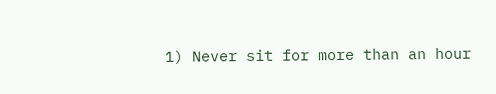1) Never sit for more than an hour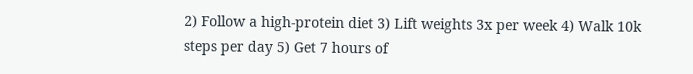2) Follow a high-protein diet 3) Lift weights 3x per week 4) Walk 10k steps per day 5) Get 7 hours of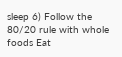sleep 6) Follow the 80/20 rule with whole foods Eat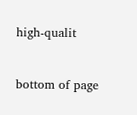high-qualit


bottom of page